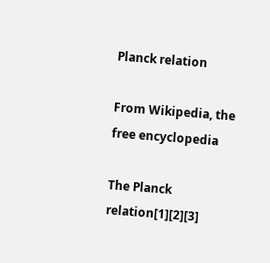Planck relation

From Wikipedia, the free encyclopedia

The Planck relation[1][2][3]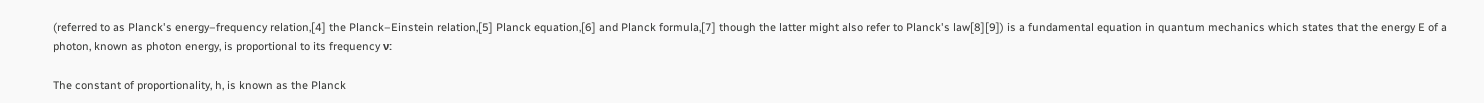(referred to as Planck's energy–frequency relation,[4] the Planck–Einstein relation,[5] Planck equation,[6] and Planck formula,[7] though the latter might also refer to Planck's law[8][9]) is a fundamental equation in quantum mechanics which states that the energy E of a photon, known as photon energy, is proportional to its frequency ν:

The constant of proportionality, h, is known as the Planck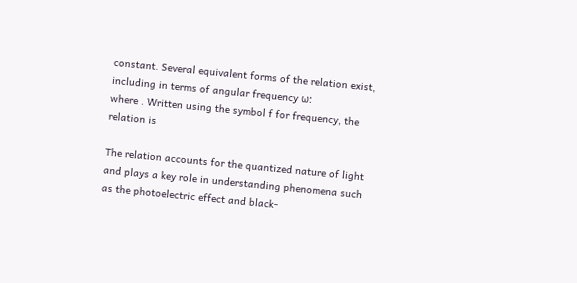constant. Several equivalent forms of the relation exist, including in terms of angular frequency ω:
where . Written using the symbol f for frequency, the relation is

The relation accounts for the quantized nature of light and plays a key role in understanding phenomena such as the photoelectric effect and black-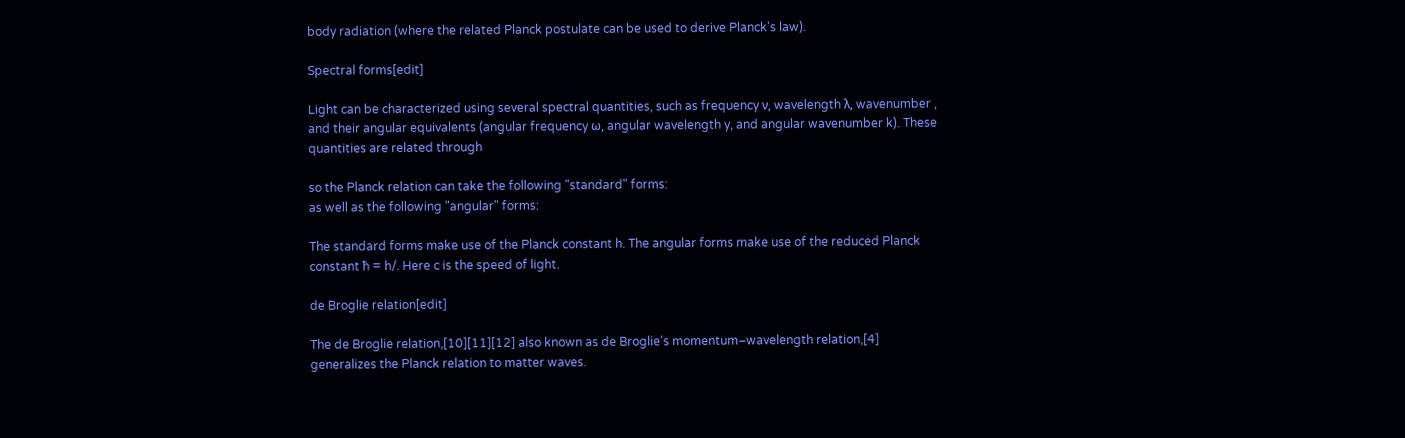body radiation (where the related Planck postulate can be used to derive Planck's law).

Spectral forms[edit]

Light can be characterized using several spectral quantities, such as frequency ν, wavelength λ, wavenumber , and their angular equivalents (angular frequency ω, angular wavelength y, and angular wavenumber k). These quantities are related through

so the Planck relation can take the following "standard" forms:
as well as the following "angular" forms:

The standard forms make use of the Planck constant h. The angular forms make use of the reduced Planck constant ħ = h/. Here c is the speed of light.

de Broglie relation[edit]

The de Broglie relation,[10][11][12] also known as de Broglie's momentum–wavelength relation,[4] generalizes the Planck relation to matter waves.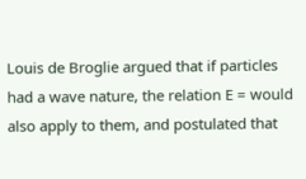Louis de Broglie argued that if particles had a wave nature, the relation E = would also apply to them, and postulated that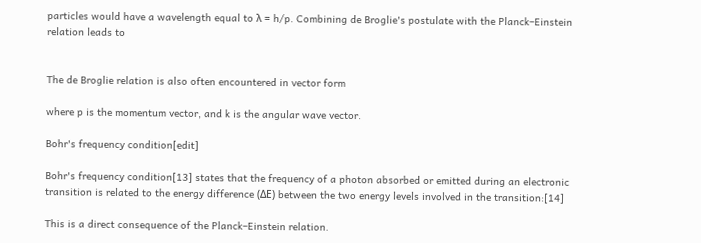particles would have a wavelength equal to λ = h/p. Combining de Broglie's postulate with the Planck–Einstein relation leads to


The de Broglie relation is also often encountered in vector form

where p is the momentum vector, and k is the angular wave vector.

Bohr's frequency condition[edit]

Bohr's frequency condition[13] states that the frequency of a photon absorbed or emitted during an electronic transition is related to the energy difference (ΔE) between the two energy levels involved in the transition:[14]

This is a direct consequence of the Planck–Einstein relation.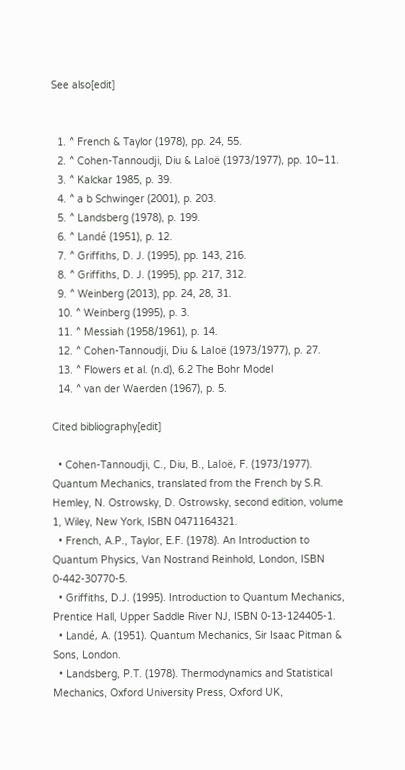See also[edit]


  1. ^ French & Taylor (1978), pp. 24, 55.
  2. ^ Cohen-Tannoudji, Diu & Laloë (1973/1977), pp. 10–11.
  3. ^ Kalckar 1985, p. 39.
  4. ^ a b Schwinger (2001), p. 203.
  5. ^ Landsberg (1978), p. 199.
  6. ^ Landé (1951), p. 12.
  7. ^ Griffiths, D. J. (1995), pp. 143, 216.
  8. ^ Griffiths, D. J. (1995), pp. 217, 312.
  9. ^ Weinberg (2013), pp. 24, 28, 31.
  10. ^ Weinberg (1995), p. 3.
  11. ^ Messiah (1958/1961), p. 14.
  12. ^ Cohen-Tannoudji, Diu & Laloë (1973/1977), p. 27.
  13. ^ Flowers et al. (n.d), 6.2 The Bohr Model
  14. ^ van der Waerden (1967), p. 5.

Cited bibliography[edit]

  • Cohen-Tannoudji, C., Diu, B., Laloë, F. (1973/1977). Quantum Mechanics, translated from the French by S.R. Hemley, N. Ostrowsky, D. Ostrowsky, second edition, volume 1, Wiley, New York, ISBN 0471164321.
  • French, A.P., Taylor, E.F. (1978). An Introduction to Quantum Physics, Van Nostrand Reinhold, London, ISBN 0-442-30770-5.
  • Griffiths, D.J. (1995). Introduction to Quantum Mechanics, Prentice Hall, Upper Saddle River NJ, ISBN 0-13-124405-1.
  • Landé, A. (1951). Quantum Mechanics, Sir Isaac Pitman & Sons, London.
  • Landsberg, P.T. (1978). Thermodynamics and Statistical Mechanics, Oxford University Press, Oxford UK,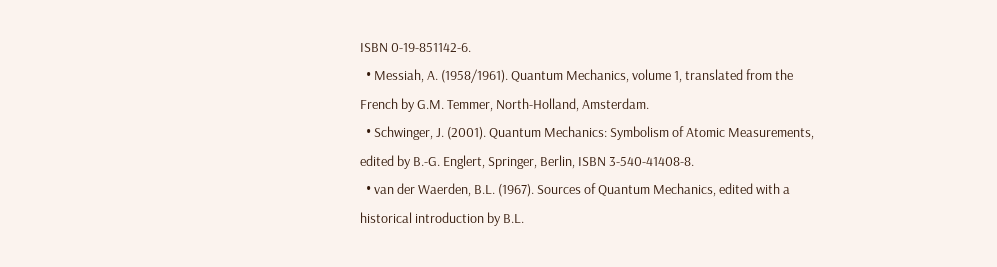ISBN 0-19-851142-6.
  • Messiah, A. (1958/1961). Quantum Mechanics, volume 1, translated from the French by G.M. Temmer, North-Holland, Amsterdam.
  • Schwinger, J. (2001). Quantum Mechanics: Symbolism of Atomic Measurements, edited by B.-G. Englert, Springer, Berlin, ISBN 3-540-41408-8.
  • van der Waerden, B.L. (1967). Sources of Quantum Mechanics, edited with a historical introduction by B.L.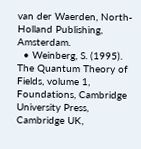van der Waerden, North-Holland Publishing, Amsterdam.
  • Weinberg, S. (1995). The Quantum Theory of Fields, volume 1, Foundations, Cambridge University Press, Cambridge UK,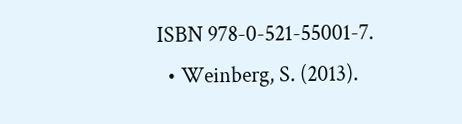ISBN 978-0-521-55001-7.
  • Weinberg, S. (2013).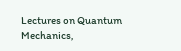Lectures on Quantum Mechanics,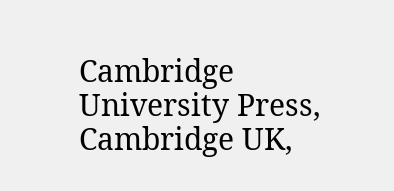Cambridge University Press, Cambridge UK,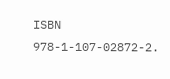ISBN 978-1-107-02872-2.